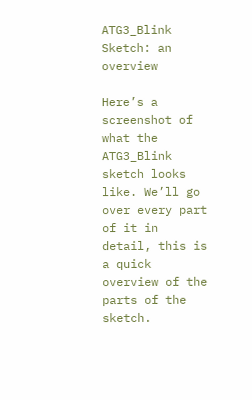ATG3_Blink Sketch: an overview

Here’s a screenshot of what the ATG3_Blink sketch looks like. We’ll go over every part of it in detail, this is a quick overview of the parts of the sketch.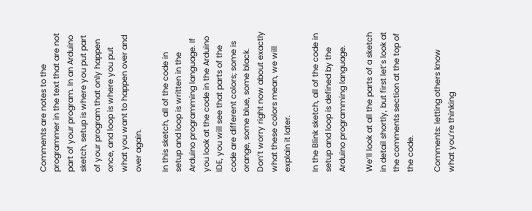Comments are notes to the programmer in the text that are not part of your program. In an Arduino sketch, setup is where you put part of your program that only happen once, and loop is where you put what you want to happen over and over again.

In this sketch, all of the code in setup and loop is written in the Arduino programming language. If you look at the code in the Arduino IDE, you will see that parts of the code are different colors; some is orange, some blue, some black. Don’t worry right now about exactly what these colors mean, we will explain it later.

In the Blink sketch, all of the code in setup and loop is defined by the Arduino programming language.

We’ll look at all the parts of a sketch in detail shortly, but first let’s look at the comments section at the top of the code.

Comments: letting others know what you’re thinking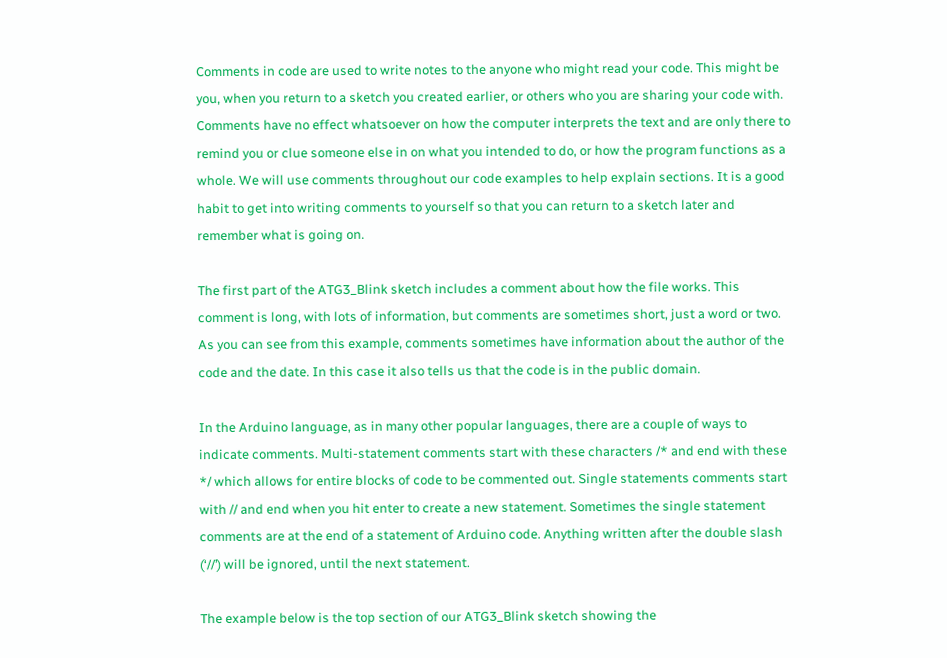Comments in code are used to write notes to the anyone who might read your code. This might be you, when you return to a sketch you created earlier, or others who you are sharing your code with. Comments have no effect whatsoever on how the computer interprets the text and are only there to remind you or clue someone else in on what you intended to do, or how the program functions as a whole. We will use comments throughout our code examples to help explain sections. It is a good habit to get into writing comments to yourself so that you can return to a sketch later and remember what is going on.

The first part of the ATG3_Blink sketch includes a comment about how the file works. This comment is long, with lots of information, but comments are sometimes short, just a word or two. As you can see from this example, comments sometimes have information about the author of the code and the date. In this case it also tells us that the code is in the public domain.

In the Arduino language, as in many other popular languages, there are a couple of ways to indicate comments. Multi-statement comments start with these characters /* and end with these */ which allows for entire blocks of code to be commented out. Single statements comments start with // and end when you hit enter to create a new statement. Sometimes the single statement comments are at the end of a statement of Arduino code. Anything written after the double slash (‘//’) will be ignored, until the next statement.

The example below is the top section of our ATG3_Blink sketch showing the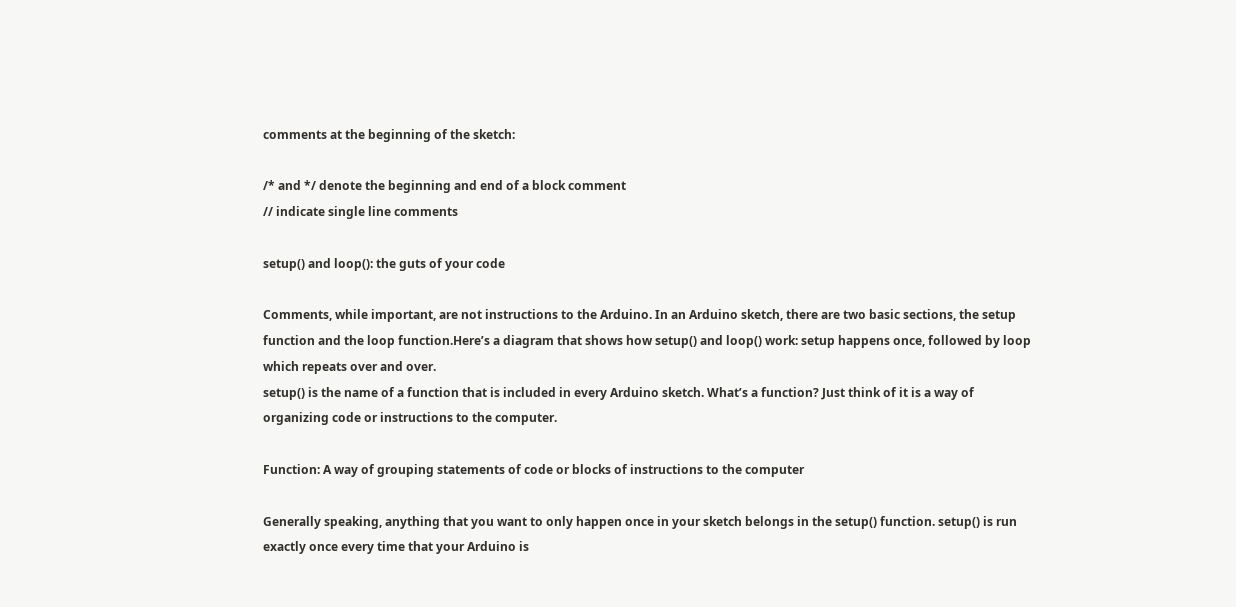comments at the beginning of the sketch:

/* and */ denote the beginning and end of a block comment
// indicate single line comments

setup() and loop(): the guts of your code

Comments, while important, are not instructions to the Arduino. In an Arduino sketch, there are two basic sections, the setup function and the loop function.Here’s a diagram that shows how setup() and loop() work: setup happens once, followed by loop which repeats over and over.
setup() is the name of a function that is included in every Arduino sketch. What’s a function? Just think of it is a way of organizing code or instructions to the computer.

Function: A way of grouping statements of code or blocks of instructions to the computer

Generally speaking, anything that you want to only happen once in your sketch belongs in the setup() function. setup() is run exactly once every time that your Arduino is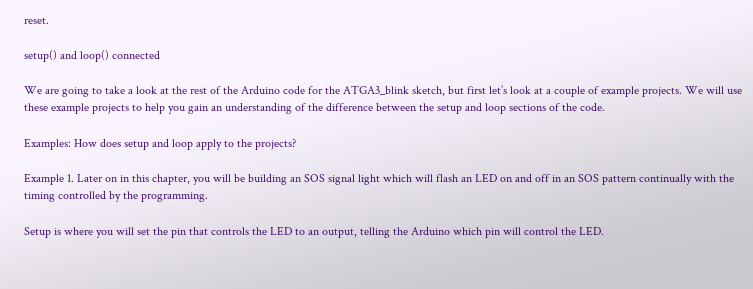reset.

setup() and loop() connected

We are going to take a look at the rest of the Arduino code for the ATGA3_blink sketch, but first let’s look at a couple of example projects. We will use these example projects to help you gain an understanding of the difference between the setup and loop sections of the code.

Examples: How does setup and loop apply to the projects?

Example 1. Later on in this chapter, you will be building an SOS signal light which will flash an LED on and off in an SOS pattern continually with the timing controlled by the programming.

Setup is where you will set the pin that controls the LED to an output, telling the Arduino which pin will control the LED.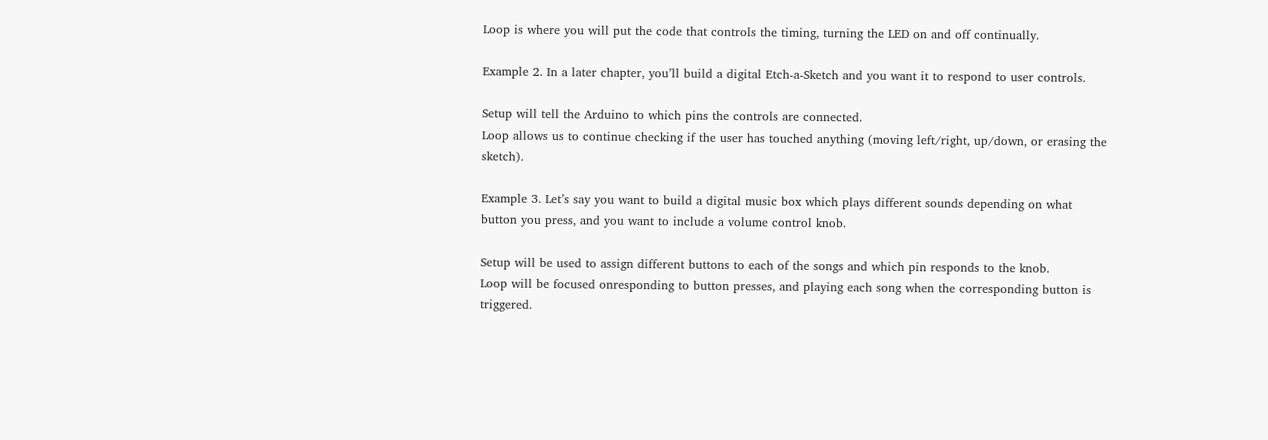Loop is where you will put the code that controls the timing, turning the LED on and off continually.

Example 2. In a later chapter, you’ll build a digital Etch-a-Sketch and you want it to respond to user controls.

Setup will tell the Arduino to which pins the controls are connected.
Loop allows us to continue checking if the user has touched anything (moving left/right, up/down, or erasing the sketch).

Example 3. Let’s say you want to build a digital music box which plays different sounds depending on what button you press, and you want to include a volume control knob.

Setup will be used to assign different buttons to each of the songs and which pin responds to the knob.
Loop will be focused onresponding to button presses, and playing each song when the corresponding button is triggered.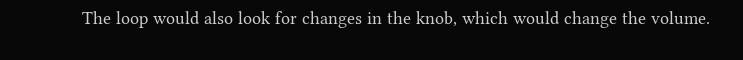The loop would also look for changes in the knob, which would change the volume.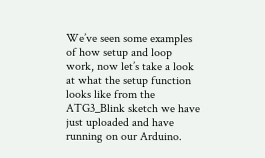We’ve seen some examples of how setup and loop work, now let’s take a look at what the setup function looks like from the ATG3_Blink sketch we have just uploaded and have running on our Arduino.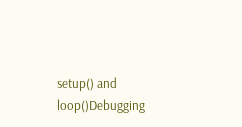setup() and loop()Debugging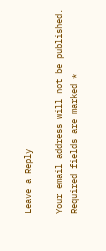Leave a Reply

Your email address will not be published. Required fields are marked *